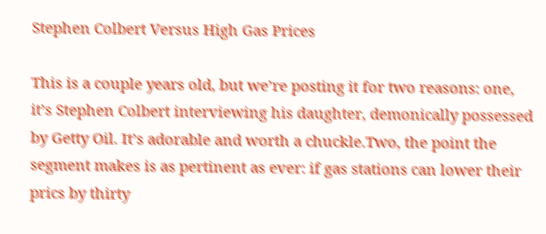Stephen Colbert Versus High Gas Prices

This is a couple years old, but we’re posting it for two reasons: one, it’s Stephen Colbert interviewing his daughter, demonically possessed by Getty Oil. It’s adorable and worth a chuckle.Two, the point the segment makes is as pertinent as ever: if gas stations can lower their prics by thirty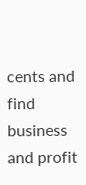cents and find business and profit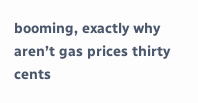booming, exactly why aren’t gas prices thirty cents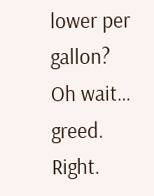lower per gallon? Oh wait… greed. Right.